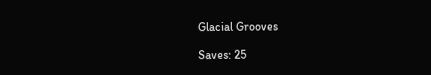Glacial Grooves

Saves: 25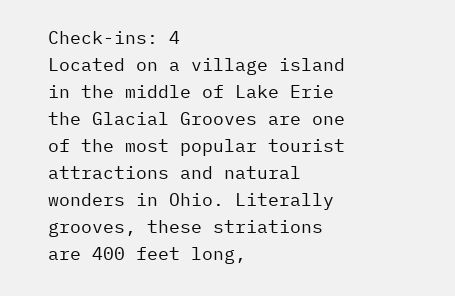Check-ins: 4
Located on a village island in the middle of Lake Erie the Glacial Grooves are one of the most popular tourist attractions and natural wonders in Ohio. Literally grooves, these striations are 400 feet long,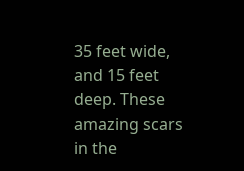35 feet wide, and 15 feet deep. These amazing scars in the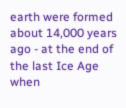earth were formed about 14,000 years ago - at the end of the last Ice Age when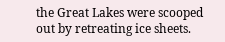the Great Lakes were scooped out by retreating ice sheets.